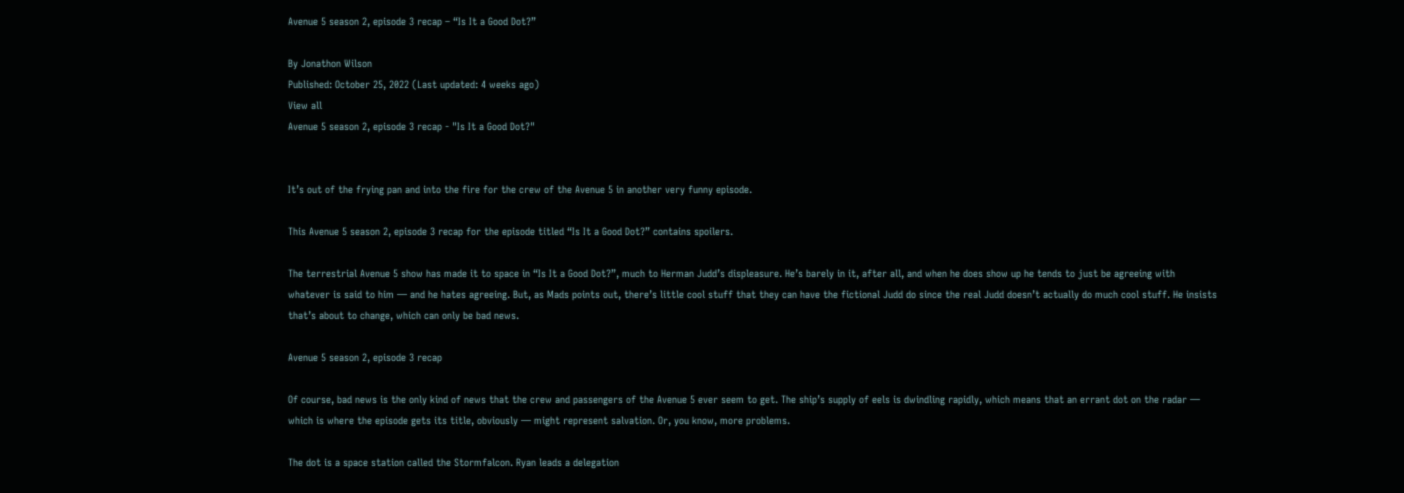Avenue 5 season 2, episode 3 recap – “Is It a Good Dot?”

By Jonathon Wilson
Published: October 25, 2022 (Last updated: 4 weeks ago)
View all
Avenue 5 season 2, episode 3 recap - "Is It a Good Dot?"


It’s out of the frying pan and into the fire for the crew of the Avenue 5 in another very funny episode.

This Avenue 5 season 2, episode 3 recap for the episode titled “Is It a Good Dot?” contains spoilers.

The terrestrial Avenue 5 show has made it to space in “Is It a Good Dot?”, much to Herman Judd’s displeasure. He’s barely in it, after all, and when he does show up he tends to just be agreeing with whatever is said to him — and he hates agreeing. But, as Mads points out, there’s little cool stuff that they can have the fictional Judd do since the real Judd doesn’t actually do much cool stuff. He insists that’s about to change, which can only be bad news.

Avenue 5 season 2, episode 3 recap

Of course, bad news is the only kind of news that the crew and passengers of the Avenue 5 ever seem to get. The ship’s supply of eels is dwindling rapidly, which means that an errant dot on the radar — which is where the episode gets its title, obviously — might represent salvation. Or, you know, more problems.

The dot is a space station called the Stormfalcon. Ryan leads a delegation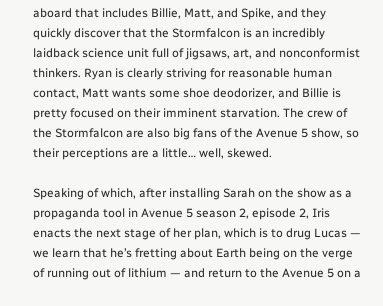aboard that includes Billie, Matt, and Spike, and they quickly discover that the Stormfalcon is an incredibly laidback science unit full of jigsaws, art, and nonconformist thinkers. Ryan is clearly striving for reasonable human contact, Matt wants some shoe deodorizer, and Billie is pretty focused on their imminent starvation. The crew of the Stormfalcon are also big fans of the Avenue 5 show, so their perceptions are a little… well, skewed.

Speaking of which, after installing Sarah on the show as a propaganda tool in Avenue 5 season 2, episode 2, Iris enacts the next stage of her plan, which is to drug Lucas — we learn that he’s fretting about Earth being on the verge of running out of lithium — and return to the Avenue 5 on a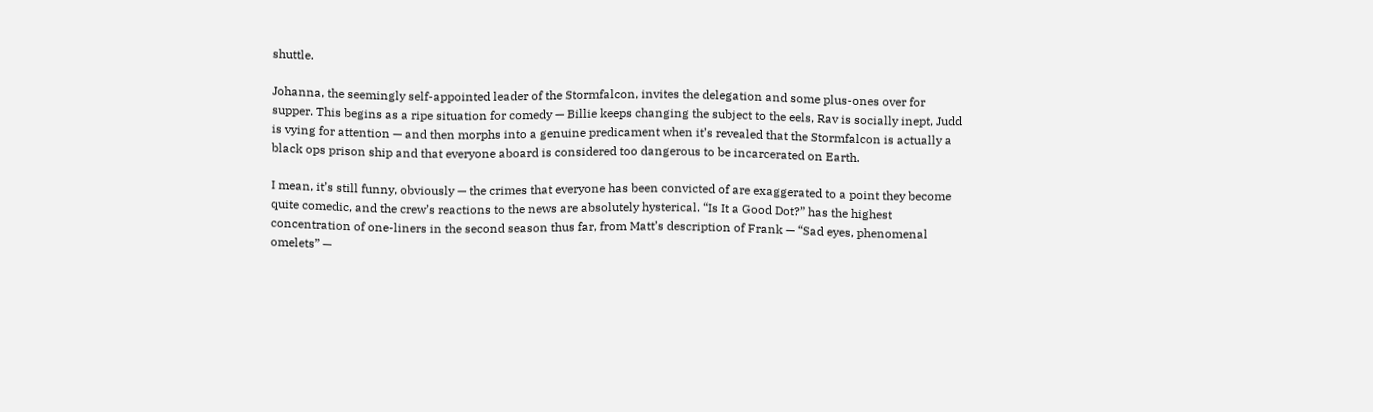shuttle.

Johanna, the seemingly self-appointed leader of the Stormfalcon, invites the delegation and some plus-ones over for supper. This begins as a ripe situation for comedy — Billie keeps changing the subject to the eels, Rav is socially inept, Judd is vying for attention — and then morphs into a genuine predicament when it’s revealed that the Stormfalcon is actually a black ops prison ship and that everyone aboard is considered too dangerous to be incarcerated on Earth.

I mean, it’s still funny, obviously — the crimes that everyone has been convicted of are exaggerated to a point they become quite comedic, and the crew’s reactions to the news are absolutely hysterical. “Is It a Good Dot?” has the highest concentration of one-liners in the second season thus far, from Matt’s description of Frank — “Sad eyes, phenomenal omelets” —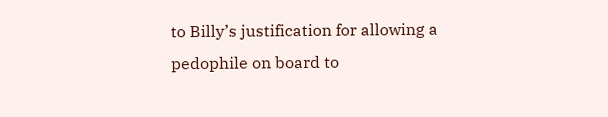to Billy’s justification for allowing a pedophile on board to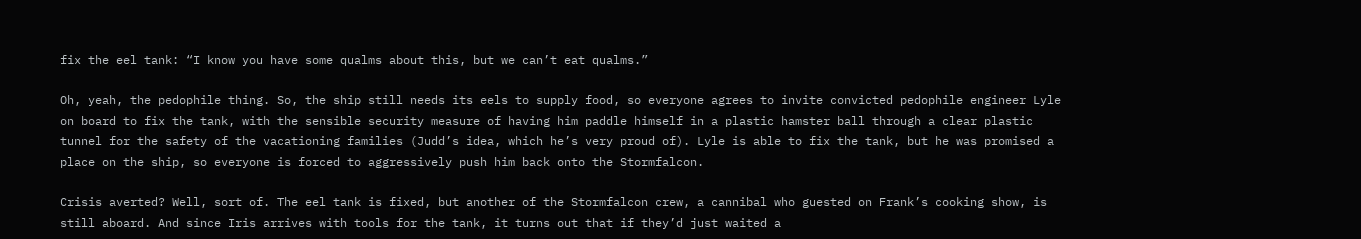fix the eel tank: “I know you have some qualms about this, but we can’t eat qualms.”

Oh, yeah, the pedophile thing. So, the ship still needs its eels to supply food, so everyone agrees to invite convicted pedophile engineer Lyle on board to fix the tank, with the sensible security measure of having him paddle himself in a plastic hamster ball through a clear plastic tunnel for the safety of the vacationing families (Judd’s idea, which he’s very proud of). Lyle is able to fix the tank, but he was promised a place on the ship, so everyone is forced to aggressively push him back onto the Stormfalcon.

Crisis averted? Well, sort of. The eel tank is fixed, but another of the Stormfalcon crew, a cannibal who guested on Frank’s cooking show, is still aboard. And since Iris arrives with tools for the tank, it turns out that if they’d just waited a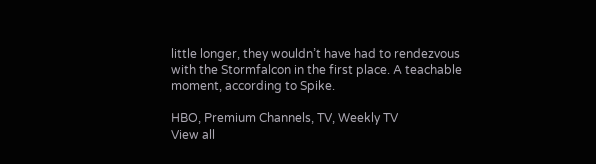little longer, they wouldn’t have had to rendezvous with the Stormfalcon in the first place. A teachable moment, according to Spike.

HBO, Premium Channels, TV, Weekly TV
View all